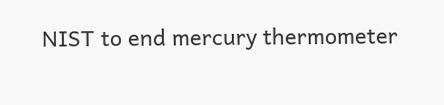NIST to end mercury thermometer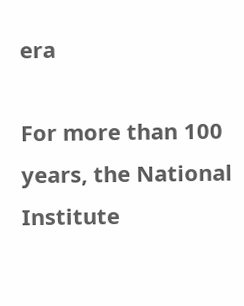era

For more than 100 years, the National Institute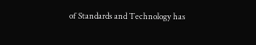of Standards and Technology has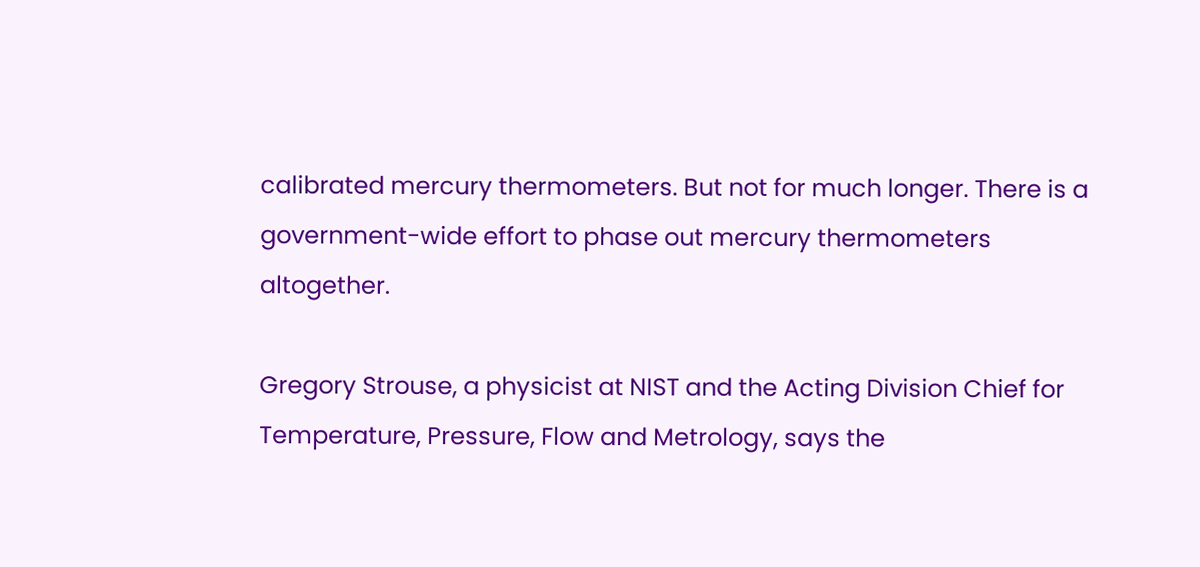calibrated mercury thermometers. But not for much longer. There is a government-wide effort to phase out mercury thermometers altogether.

Gregory Strouse, a physicist at NIST and the Acting Division Chief for Temperature, Pressure, Flow and Metrology, says the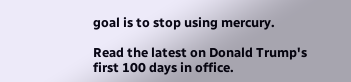goal is to stop using mercury.

Read the latest on Donald Trump's first 100 days in office.